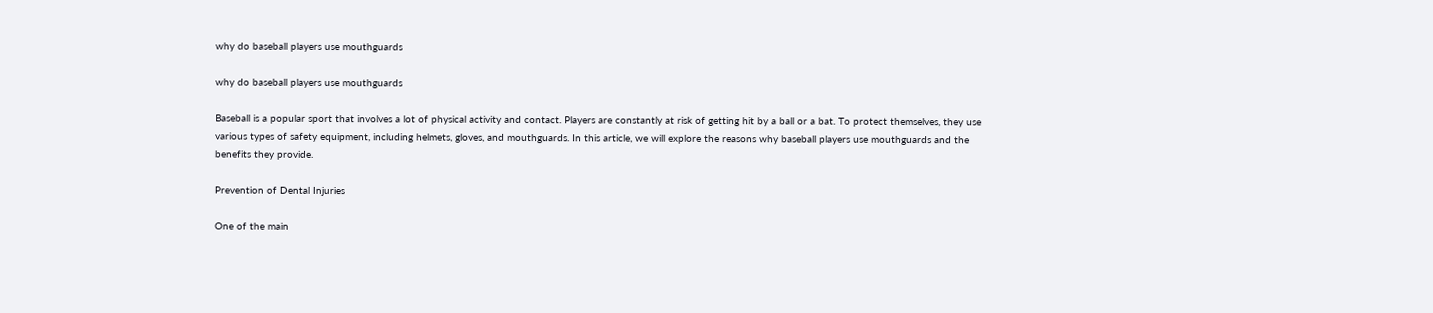why do baseball players use mouthguards

why do baseball players use mouthguards

Baseball is a popular sport that involves a lot of physical activity and contact. Players are constantly at risk of getting hit by a ball or a bat. To protect themselves, they use various types of safety equipment, including helmets, gloves, and mouthguards. In this article, we will explore the reasons why baseball players use mouthguards and the benefits they provide.

Prevention of Dental Injuries

One of the main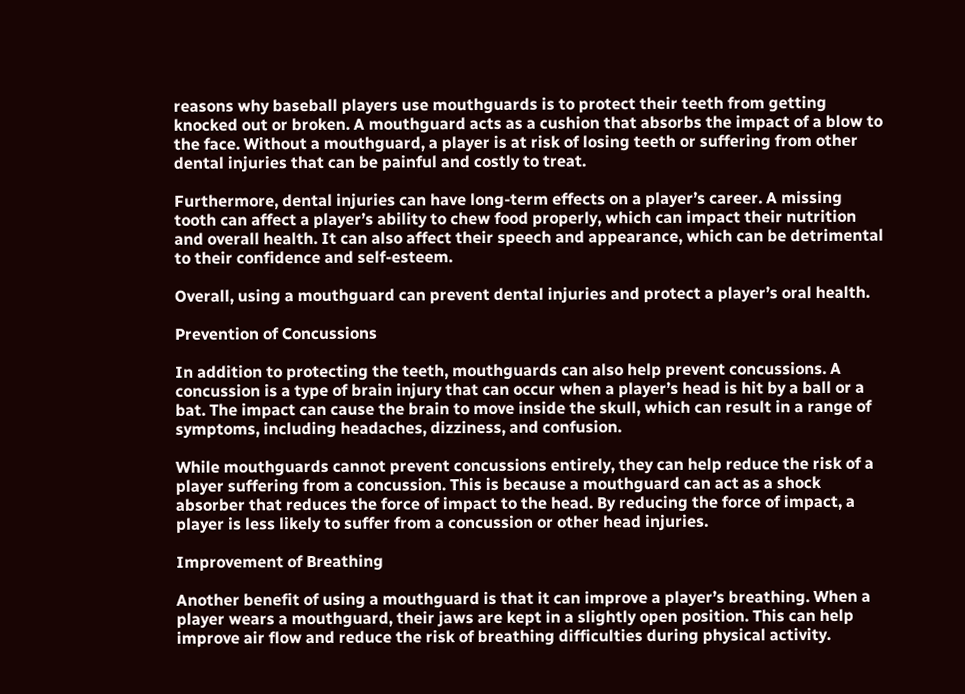reasons why baseball players use mouthguards is to protect their teeth from getting knocked out or broken. A mouthguard acts as a cushion that absorbs the impact of a blow to the face. Without a mouthguard, a player is at risk of losing teeth or suffering from other dental injuries that can be painful and costly to treat.

Furthermore, dental injuries can have long-term effects on a player’s career. A missing tooth can affect a player’s ability to chew food properly, which can impact their nutrition and overall health. It can also affect their speech and appearance, which can be detrimental to their confidence and self-esteem.

Overall, using a mouthguard can prevent dental injuries and protect a player’s oral health.

Prevention of Concussions

In addition to protecting the teeth, mouthguards can also help prevent concussions. A concussion is a type of brain injury that can occur when a player’s head is hit by a ball or a bat. The impact can cause the brain to move inside the skull, which can result in a range of symptoms, including headaches, dizziness, and confusion.

While mouthguards cannot prevent concussions entirely, they can help reduce the risk of a player suffering from a concussion. This is because a mouthguard can act as a shock absorber that reduces the force of impact to the head. By reducing the force of impact, a player is less likely to suffer from a concussion or other head injuries.

Improvement of Breathing

Another benefit of using a mouthguard is that it can improve a player’s breathing. When a player wears a mouthguard, their jaws are kept in a slightly open position. This can help improve air flow and reduce the risk of breathing difficulties during physical activity.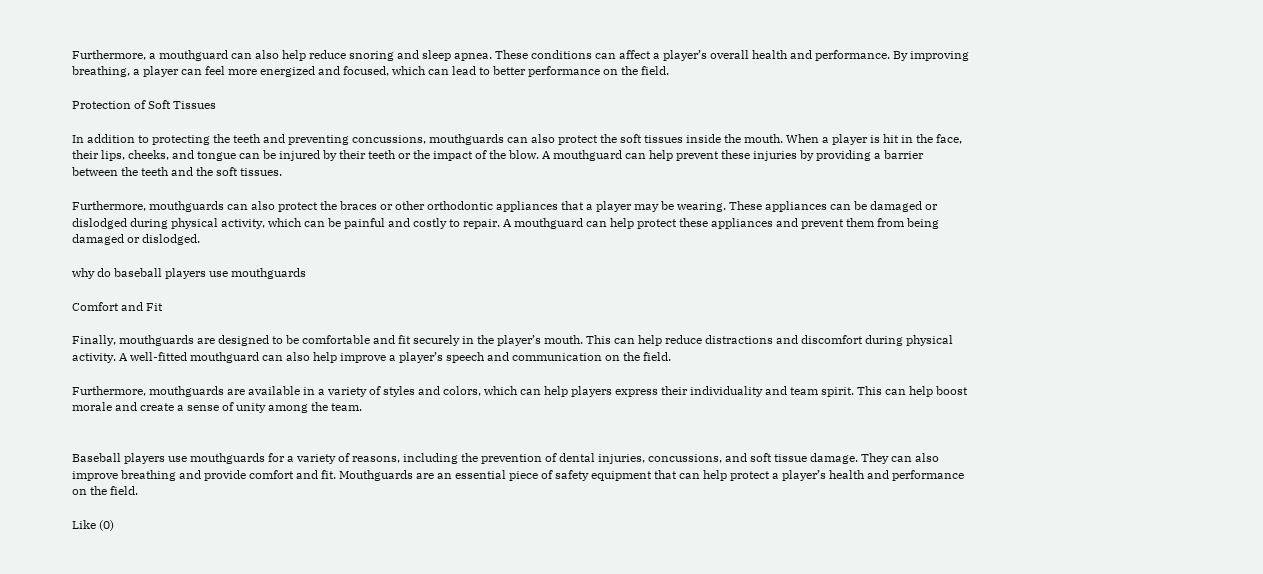Furthermore, a mouthguard can also help reduce snoring and sleep apnea. These conditions can affect a player’s overall health and performance. By improving breathing, a player can feel more energized and focused, which can lead to better performance on the field.

Protection of Soft Tissues

In addition to protecting the teeth and preventing concussions, mouthguards can also protect the soft tissues inside the mouth. When a player is hit in the face, their lips, cheeks, and tongue can be injured by their teeth or the impact of the blow. A mouthguard can help prevent these injuries by providing a barrier between the teeth and the soft tissues.

Furthermore, mouthguards can also protect the braces or other orthodontic appliances that a player may be wearing. These appliances can be damaged or dislodged during physical activity, which can be painful and costly to repair. A mouthguard can help protect these appliances and prevent them from being damaged or dislodged.

why do baseball players use mouthguards

Comfort and Fit

Finally, mouthguards are designed to be comfortable and fit securely in the player’s mouth. This can help reduce distractions and discomfort during physical activity. A well-fitted mouthguard can also help improve a player’s speech and communication on the field.

Furthermore, mouthguards are available in a variety of styles and colors, which can help players express their individuality and team spirit. This can help boost morale and create a sense of unity among the team.


Baseball players use mouthguards for a variety of reasons, including the prevention of dental injuries, concussions, and soft tissue damage. They can also improve breathing and provide comfort and fit. Mouthguards are an essential piece of safety equipment that can help protect a player’s health and performance on the field.

Like (0)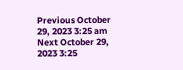Previous October 29, 2023 3:25 am
Next October 29, 2023 3:25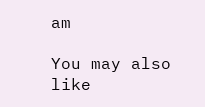am

You may also like